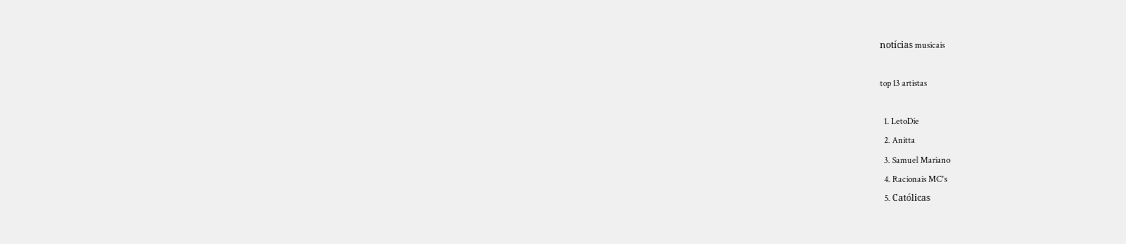notícias musicais

top 13 artistas

  1. LetoDie
  2. Anitta
  3. Samuel Mariano
  4. Racionais MC's
  5. Católicas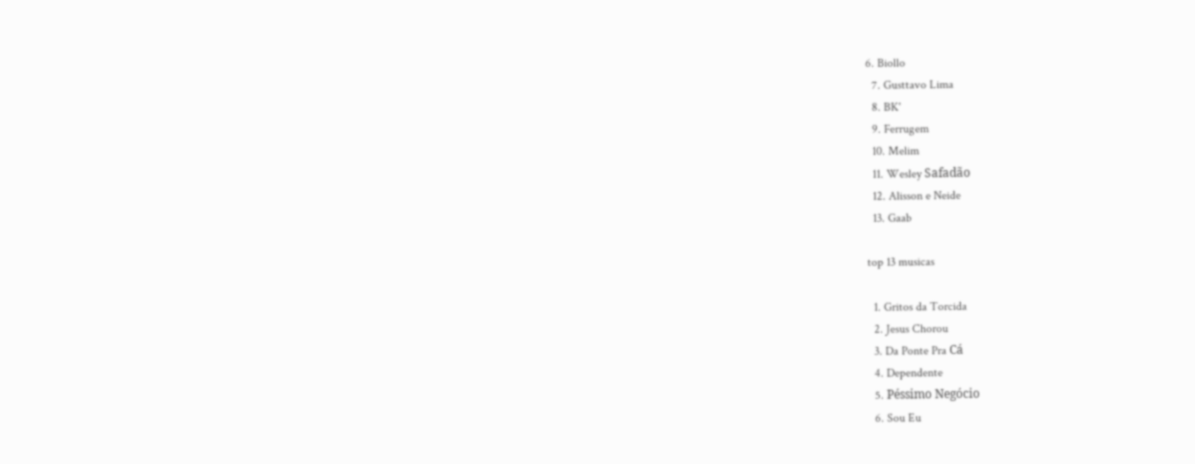6. Biollo
  7. Gusttavo Lima
  8. BK'
  9. Ferrugem
  10. Melim
  11. Wesley Safadão
  12. Alisson e Neide
  13. Gaab

top 13 musicas

  1. Gritos da Torcida
  2. Jesus Chorou
  3. Da Ponte Pra Cá
  4. Dependente
  5. Péssimo Negócio
  6. Sou Eu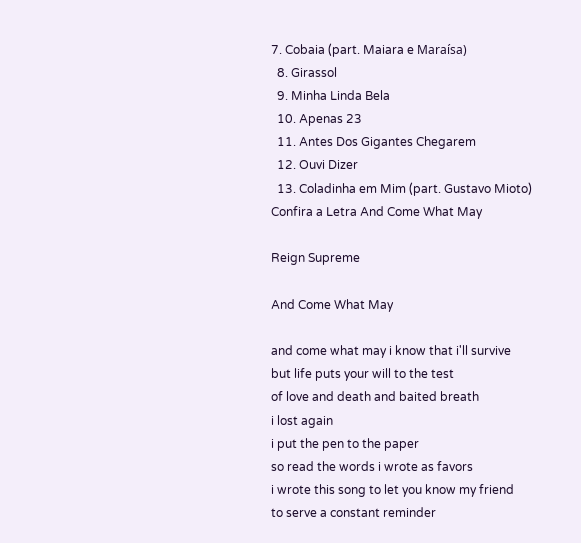7. Cobaia (part. Maiara e Maraísa)
  8. Girassol
  9. Minha Linda Bela
  10. Apenas 23
  11. Antes Dos Gigantes Chegarem
  12. Ouvi Dizer
  13. Coladinha em Mim (part. Gustavo Mioto)
Confira a Letra And Come What May

Reign Supreme

And Come What May

and come what may i know that i'll survive
but life puts your will to the test
of love and death and baited breath
i lost again
i put the pen to the paper
so read the words i wrote as favors
i wrote this song to let you know my friend
to serve a constant reminder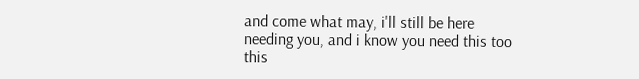and come what may, i'll still be here
needing you, and i know you need this too
this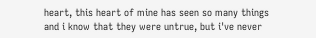heart, this heart of mine has seen so many things
and i know that they were untrue, but i've never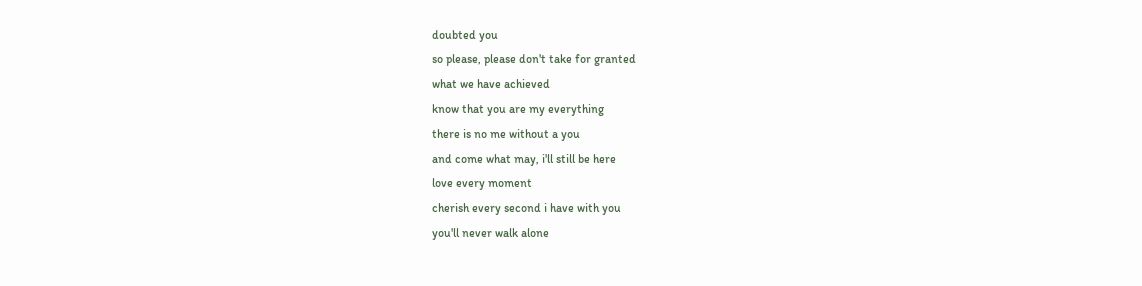doubted you
so please, please don't take for granted
what we have achieved
know that you are my everything
there is no me without a you
and come what may, i'll still be here
love every moment
cherish every second i have with you
you'll never walk alone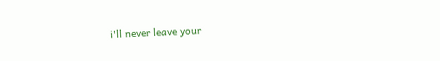i'll never leave your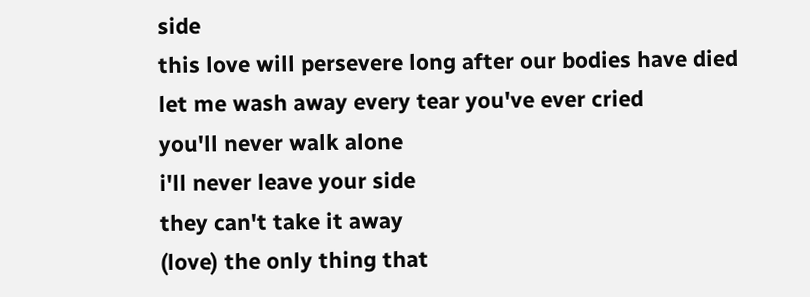side
this love will persevere long after our bodies have died
let me wash away every tear you've ever cried
you'll never walk alone
i'll never leave your side
they can't take it away
(love) the only thing that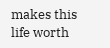makes this life worth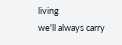living
we'll always carry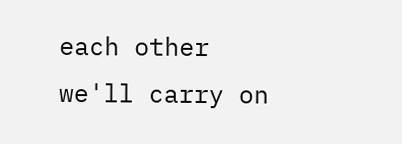each other
we'll carry on